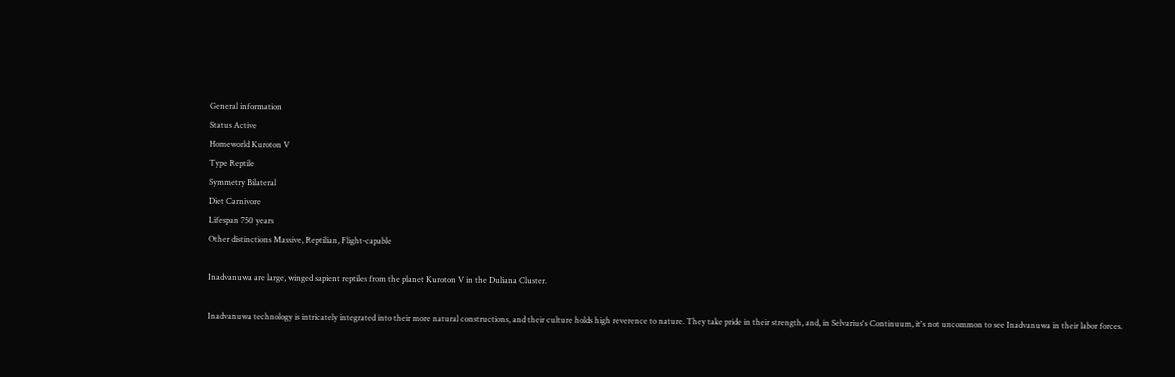General information
Status Active
Homeworld Kuroton V
Type Reptile
Symmetry Bilateral
Diet Carnivore
Lifespan 750 years
Other distinctions Massive, Reptilian, Flight-capable

Inadvanuwa are large, winged sapient reptiles from the planet Kuroton V in the Duliana Cluster.

Inadvanuwa technology is intricately integrated into their more natural constructions, and their culture holds high reverence to nature. They take pride in their strength, and, in Selvarius's Continuum, it's not uncommon to see Inadvanuwa in their labor forces.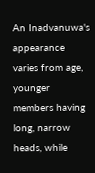An Inadvanuwa's appearance varies from age, younger members having long, narrow heads, while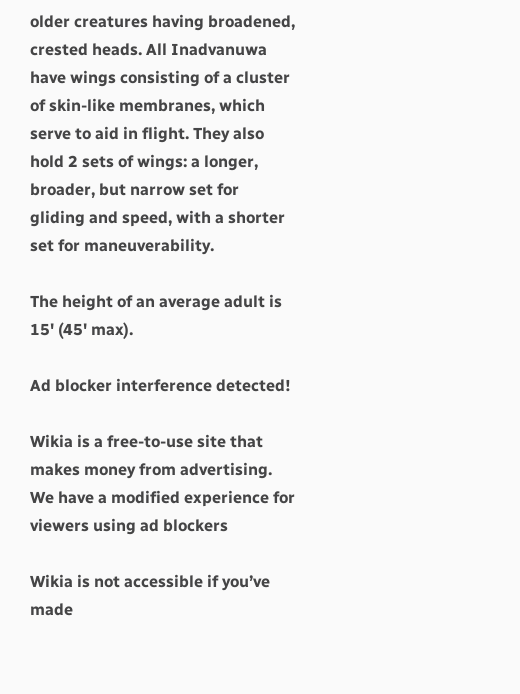older creatures having broadened, crested heads. All Inadvanuwa have wings consisting of a cluster of skin-like membranes, which serve to aid in flight. They also hold 2 sets of wings: a longer, broader, but narrow set for gliding and speed, with a shorter set for maneuverability.

The height of an average adult is 15' (45' max).

Ad blocker interference detected!

Wikia is a free-to-use site that makes money from advertising. We have a modified experience for viewers using ad blockers

Wikia is not accessible if you’ve made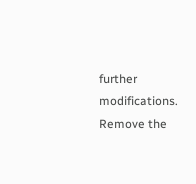further modifications. Remove the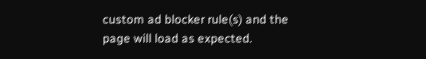custom ad blocker rule(s) and the page will load as expected.